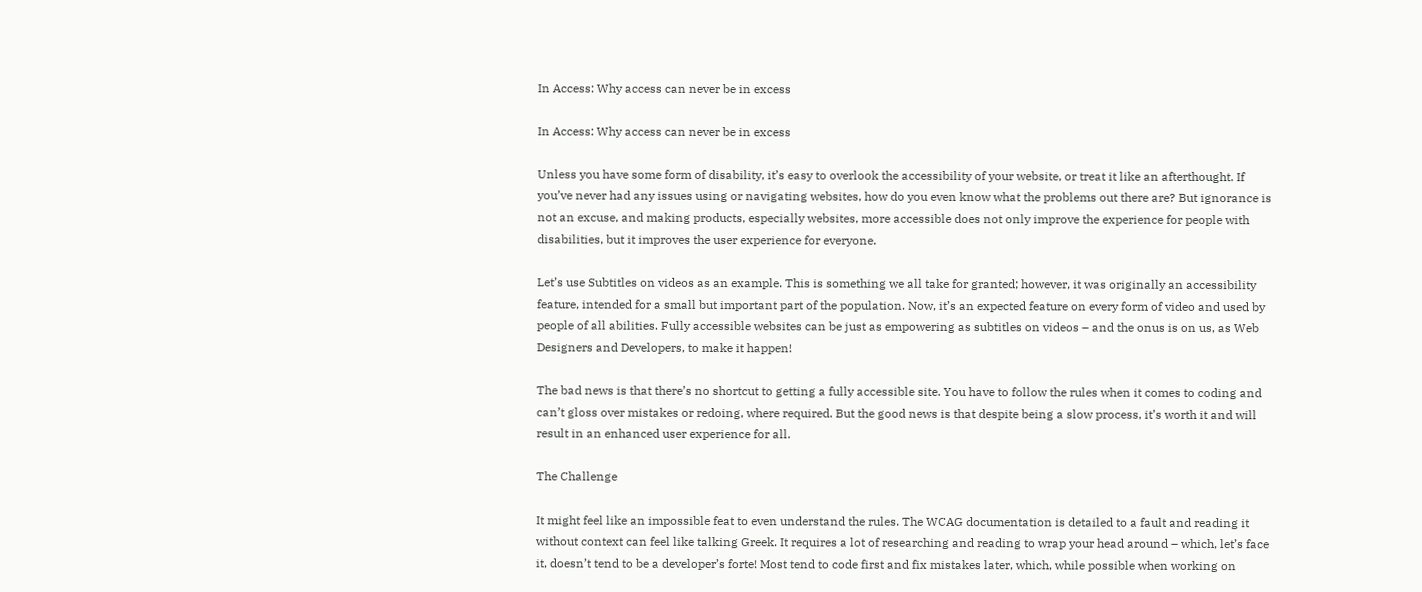In Access: Why access can never be in excess

In Access: Why access can never be in excess

Unless you have some form of disability, it’s easy to overlook the accessibility of your website, or treat it like an afterthought. If you’ve never had any issues using or navigating websites, how do you even know what the problems out there are? But ignorance is not an excuse, and making products, especially websites, more accessible does not only improve the experience for people with disabilities, but it improves the user experience for everyone.

Let’s use Subtitles on videos as an example. This is something we all take for granted; however, it was originally an accessibility feature, intended for a small but important part of the population. Now, it’s an expected feature on every form of video and used by people of all abilities. Fully accessible websites can be just as empowering as subtitles on videos – and the onus is on us, as Web Designers and Developers, to make it happen!

The bad news is that there’s no shortcut to getting a fully accessible site. You have to follow the rules when it comes to coding and can’t gloss over mistakes or redoing, where required. But the good news is that despite being a slow process, it’s worth it and will result in an enhanced user experience for all.

The Challenge

It might feel like an impossible feat to even understand the rules. The WCAG documentation is detailed to a fault and reading it without context can feel like talking Greek. It requires a lot of researching and reading to wrap your head around – which, let’s face it, doesn’t tend to be a developer’s forte! Most tend to code first and fix mistakes later, which, while possible when working on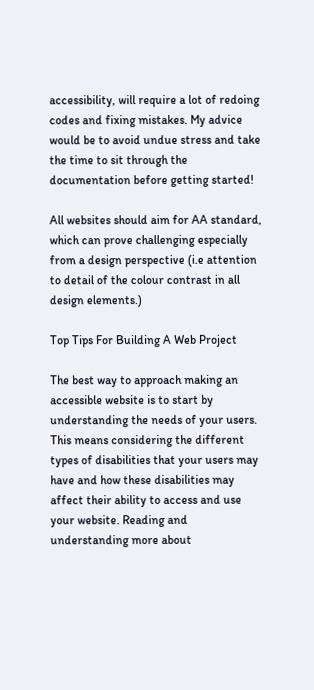accessibility, will require a lot of redoing codes and fixing mistakes. My advice would be to avoid undue stress and take the time to sit through the documentation before getting started!

All websites should aim for AA standard, which can prove challenging especially from a design perspective (i.e attention to detail of the colour contrast in all design elements.)

Top Tips For Building A Web Project

The best way to approach making an accessible website is to start by understanding the needs of your users. This means considering the different types of disabilities that your users may have and how these disabilities may affect their ability to access and use your website. Reading and understanding more about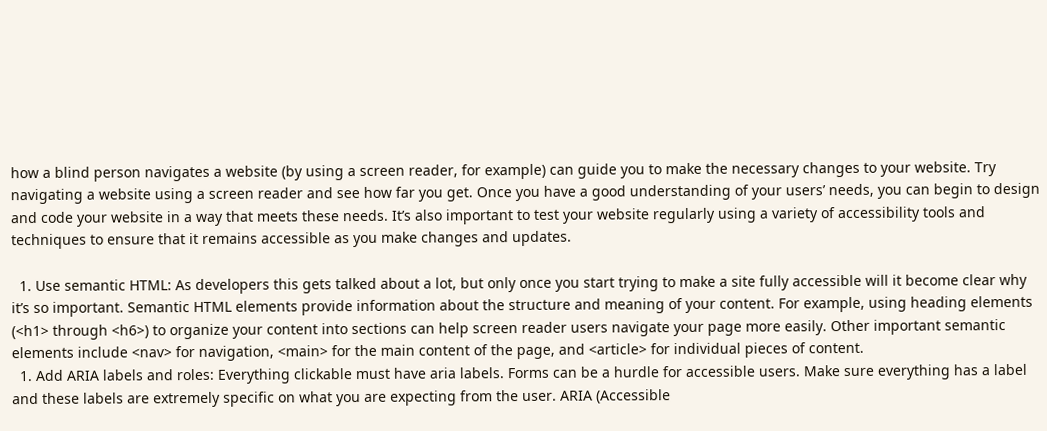how a blind person navigates a website (by using a screen reader, for example) can guide you to make the necessary changes to your website. Try navigating a website using a screen reader and see how far you get. Once you have a good understanding of your users’ needs, you can begin to design and code your website in a way that meets these needs. It’s also important to test your website regularly using a variety of accessibility tools and techniques to ensure that it remains accessible as you make changes and updates.

  1. Use semantic HTML: As developers this gets talked about a lot, but only once you start trying to make a site fully accessible will it become clear why it’s so important. Semantic HTML elements provide information about the structure and meaning of your content. For example, using heading elements (<h1> through <h6>) to organize your content into sections can help screen reader users navigate your page more easily. Other important semantic elements include <nav> for navigation, <main> for the main content of the page, and <article> for individual pieces of content.
  1. Add ARIA labels and roles: Everything clickable must have aria labels. Forms can be a hurdle for accessible users. Make sure everything has a label and these labels are extremely specific on what you are expecting from the user. ARIA (Accessible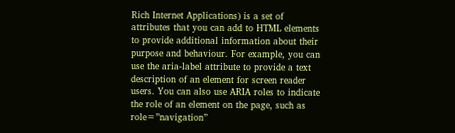Rich Internet Applications) is a set of attributes that you can add to HTML elements to provide additional information about their purpose and behaviour. For example, you can use the aria-label attribute to provide a text description of an element for screen reader users. You can also use ARIA roles to indicate the role of an element on the page, such as role=”navigation”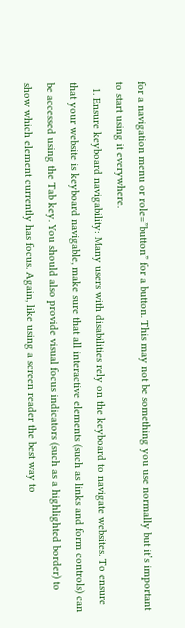for a navigation menu or role=”button” for a button. This may not be something you use normally but it’s important to start using it everywhere.
  1. Ensure keyboard navigability: Many users with disabilities rely on the keyboard to navigate websites. To ensure that your website is keyboard navigable, make sure that all interactive elements (such as links and form controls) can be accessed using the Tab key. You should also provide visual focus indicators (such as a highlighted border) to show which element currently has focus. Again, like using a screen reader the best way to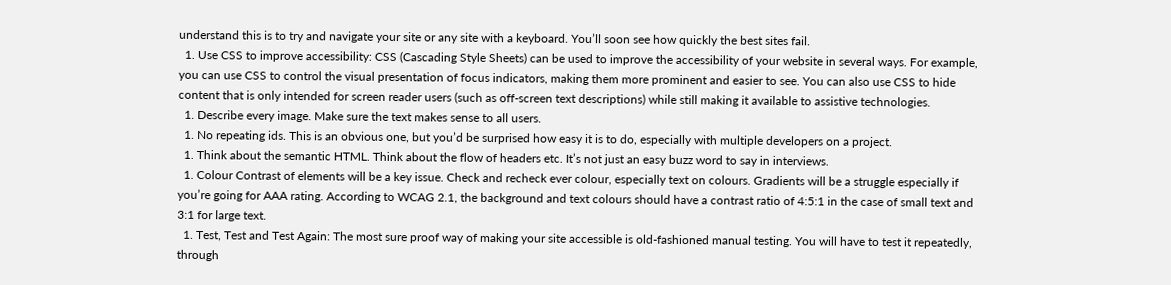understand this is to try and navigate your site or any site with a keyboard. You’ll soon see how quickly the best sites fail.
  1. Use CSS to improve accessibility: CSS (Cascading Style Sheets) can be used to improve the accessibility of your website in several ways. For example, you can use CSS to control the visual presentation of focus indicators, making them more prominent and easier to see. You can also use CSS to hide content that is only intended for screen reader users (such as off-screen text descriptions) while still making it available to assistive technologies.
  1. Describe every image. Make sure the text makes sense to all users.
  1. No repeating ids. This is an obvious one, but you’d be surprised how easy it is to do, especially with multiple developers on a project.
  1. Think about the semantic HTML. Think about the flow of headers etc. It’s not just an easy buzz word to say in interviews.
  1. Colour Contrast of elements will be a key issue. Check and recheck ever colour, especially text on colours. Gradients will be a struggle especially if you’re going for AAA rating. According to WCAG 2.1, the background and text colours should have a contrast ratio of 4:5:1 in the case of small text and 3:1 for large text.
  1. Test, Test and Test Again: The most sure proof way of making your site accessible is old-fashioned manual testing. You will have to test it repeatedly, through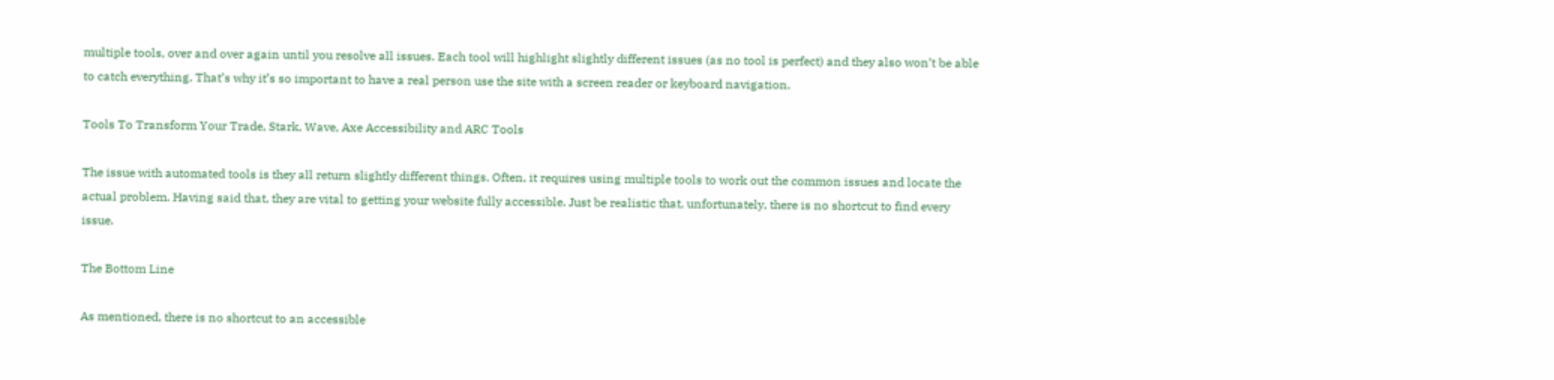multiple tools, over and over again until you resolve all issues. Each tool will highlight slightly different issues (as no tool is perfect) and they also won’t be able to catch everything. That’s why it’s so important to have a real person use the site with a screen reader or keyboard navigation.

Tools To Transform Your Trade, Stark, Wave, Axe Accessibility and ARC Tools

The issue with automated tools is they all return slightly different things. Often, it requires using multiple tools to work out the common issues and locate the actual problem. Having said that, they are vital to getting your website fully accessible. Just be realistic that, unfortunately, there is no shortcut to find every issue.

The Bottom Line

As mentioned, there is no shortcut to an accessible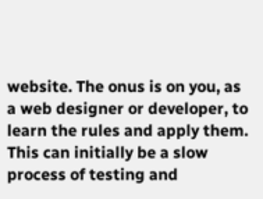website. The onus is on you, as a web designer or developer, to learn the rules and apply them. This can initially be a slow process of testing and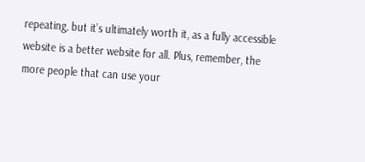repeating, but it’s ultimately worth it, as a fully accessible website is a better website for all. Plus, remember, the more people that can use your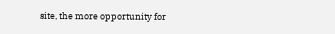site, the more opportunity for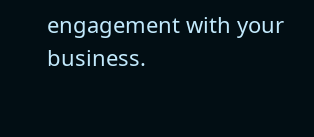engagement with your business.